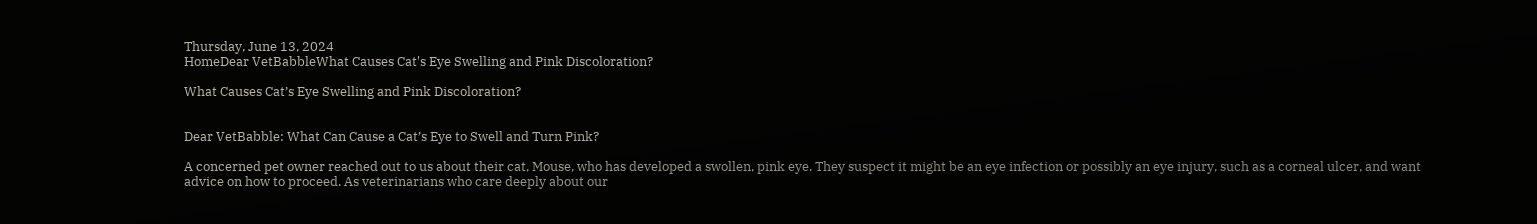Thursday, June 13, 2024
HomeDear VetBabbleWhat Causes Cat's Eye Swelling and Pink Discoloration?

What Causes Cat’s Eye Swelling and Pink Discoloration?


Dear VetBabble: What Can Cause a Cat’s Eye to Swell and Turn Pink?

A concerned pet owner reached out to us about their cat, Mouse, who has developed a swollen, pink eye. They suspect it might be an eye infection or possibly an eye injury, such as a corneal ulcer, and want advice on how to proceed. As veterinarians who care deeply about our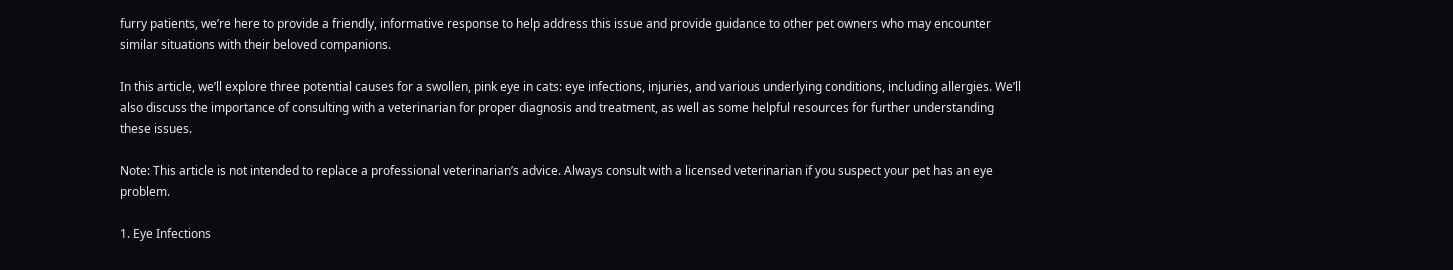furry patients, we’re here to provide a friendly, informative response to help address this issue and provide guidance to other pet owners who may encounter similar situations with their beloved companions.

In this article, we’ll explore three potential causes for a swollen, pink eye in cats: eye infections, injuries, and various underlying conditions, including allergies. We’ll also discuss the importance of consulting with a veterinarian for proper diagnosis and treatment, as well as some helpful resources for further understanding these issues.

Note: This article is not intended to replace a professional veterinarian’s advice. Always consult with a licensed veterinarian if you suspect your pet has an eye problem.

1. Eye Infections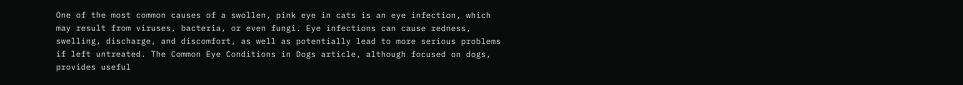One of the most common causes of a swollen, pink eye in cats is an eye infection, which may result from viruses, bacteria, or even fungi. Eye infections can cause redness, swelling, discharge, and discomfort, as well as potentially lead to more serious problems if left untreated. The Common Eye Conditions in Dogs article, although focused on dogs, provides useful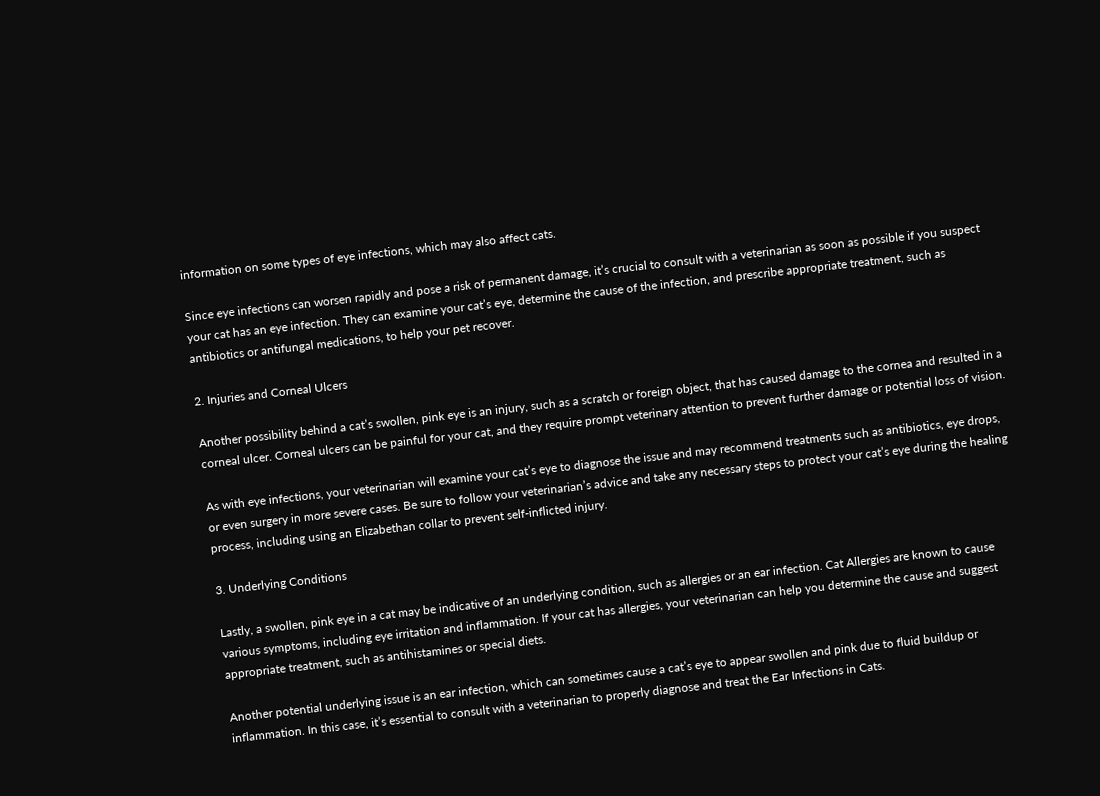information on some types of eye infections, which may also affect cats.

Since eye infections can worsen rapidly and pose a risk of permanent damage, it’s crucial to consult with a veterinarian as soon as possible if you suspect your cat has an eye infection. They can examine your cat’s eye, determine the cause of the infection, and prescribe appropriate treatment, such as antibiotics or antifungal medications, to help your pet recover.

2. Injuries and Corneal Ulcers

Another possibility behind a cat’s swollen, pink eye is an injury, such as a scratch or foreign object, that has caused damage to the cornea and resulted in a corneal ulcer. Corneal ulcers can be painful for your cat, and they require prompt veterinary attention to prevent further damage or potential loss of vision.

As with eye infections, your veterinarian will examine your cat’s eye to diagnose the issue and may recommend treatments such as antibiotics, eye drops, or even surgery in more severe cases. Be sure to follow your veterinarian’s advice and take any necessary steps to protect your cat’s eye during the healing process, including using an Elizabethan collar to prevent self-inflicted injury.

3. Underlying Conditions

Lastly, a swollen, pink eye in a cat may be indicative of an underlying condition, such as allergies or an ear infection. Cat Allergies are known to cause various symptoms, including eye irritation and inflammation. If your cat has allergies, your veterinarian can help you determine the cause and suggest appropriate treatment, such as antihistamines or special diets.

Another potential underlying issue is an ear infection, which can sometimes cause a cat’s eye to appear swollen and pink due to fluid buildup or inflammation. In this case, it’s essential to consult with a veterinarian to properly diagnose and treat the Ear Infections in Cats.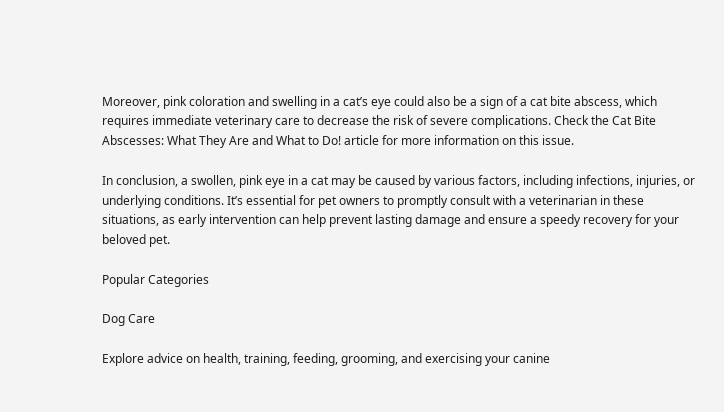Moreover, pink coloration and swelling in a cat’s eye could also be a sign of a cat bite abscess, which requires immediate veterinary care to decrease the risk of severe complications. Check the Cat Bite Abscesses: What They Are and What to Do! article for more information on this issue.

In conclusion, a swollen, pink eye in a cat may be caused by various factors, including infections, injuries, or underlying conditions. It’s essential for pet owners to promptly consult with a veterinarian in these situations, as early intervention can help prevent lasting damage and ensure a speedy recovery for your beloved pet.

Popular Categories

Dog Care

Explore advice on health, training, feeding, grooming, and exercising your canine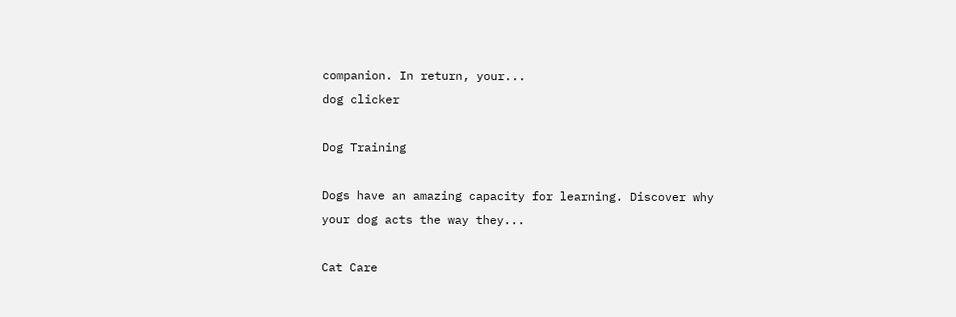companion. In return, your...
dog clicker

Dog Training

Dogs have an amazing capacity for learning. Discover why your dog acts the way they...

Cat Care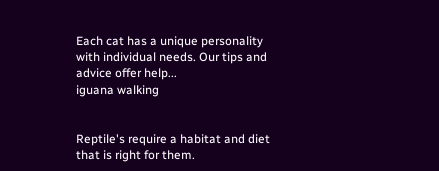Each cat has a unique personality with individual needs. Our tips and advice offer help...
iguana walking


Reptile's require a habitat and diet that is right for them.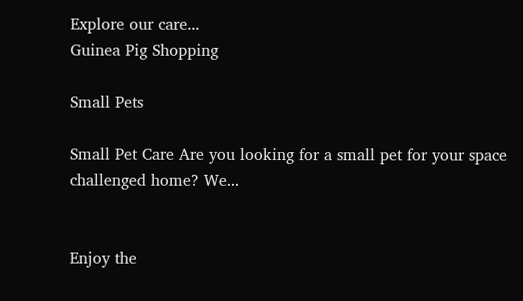Explore our care...
Guinea Pig Shopping

Small Pets

Small Pet Care Are you looking for a small pet for your space challenged home? We...


Enjoy the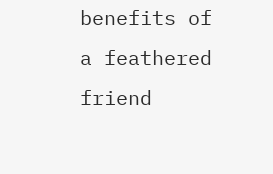benefits of a feathered friend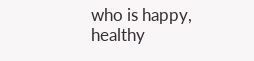who is happy, healthy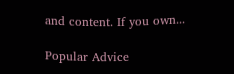and content. If you own...

Popular Advice